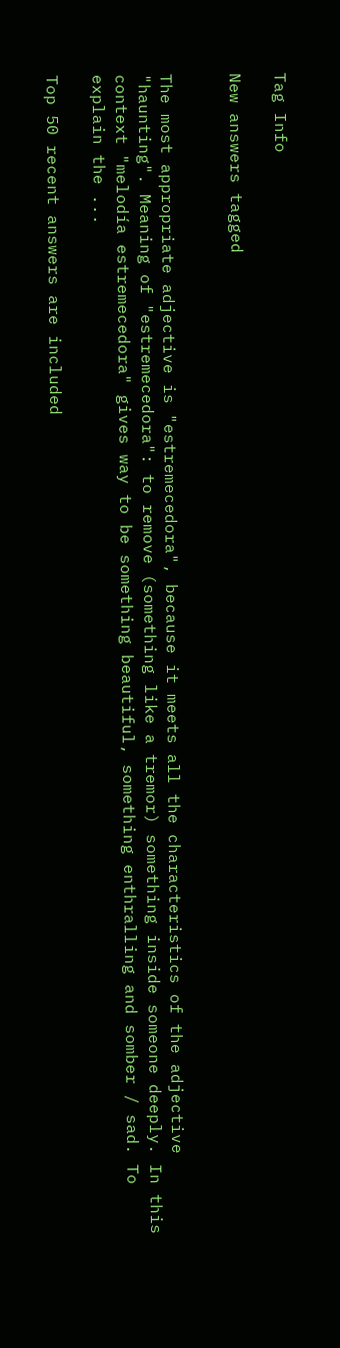Tag Info

New answers tagged


The most appropriate adjective is "estremecedora", because it meets all the characteristics of the adjective "haunting". Meaning of "estremecedora": to remove (something like a tremor) something inside someone deeply. In this context "melodía estremecedora" gives way to be something beautiful, something enthralling and somber / sad. To explain the ...

Top 50 recent answers are included